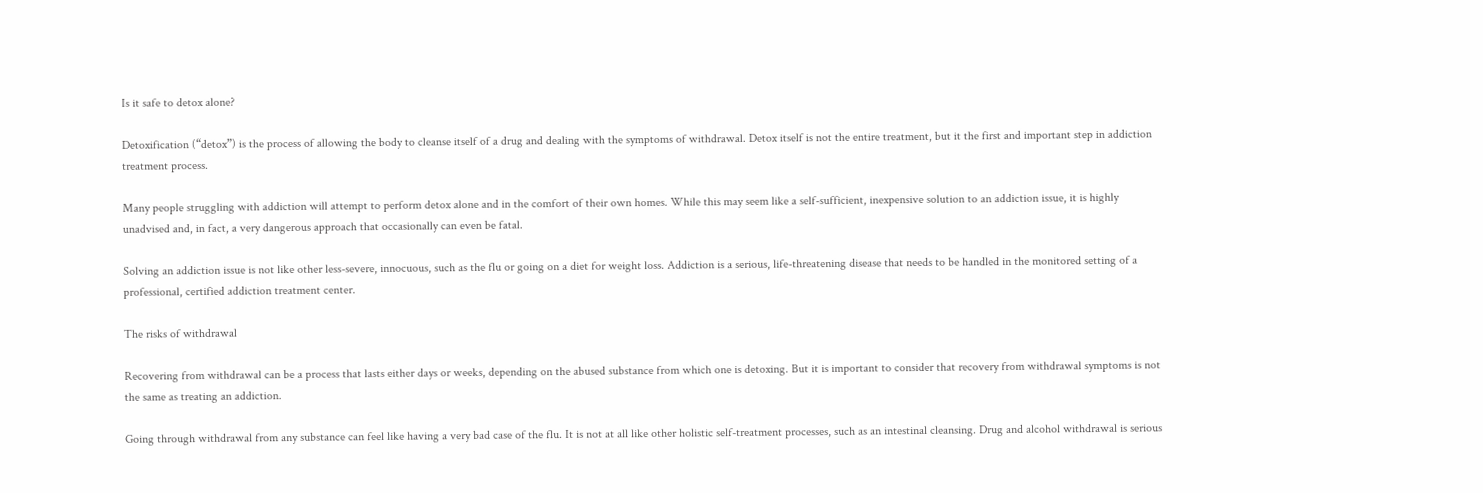Is it safe to detox alone?

Detoxification (“detox”) is the process of allowing the body to cleanse itself of a drug and dealing with the symptoms of withdrawal. Detox itself is not the entire treatment, but it the first and important step in addiction treatment process.

Many people struggling with addiction will attempt to perform detox alone and in the comfort of their own homes. While this may seem like a self-sufficient, inexpensive solution to an addiction issue, it is highly unadvised and, in fact, a very dangerous approach that occasionally can even be fatal.

Solving an addiction issue is not like other less-severe, innocuous, such as the flu or going on a diet for weight loss. Addiction is a serious, life-threatening disease that needs to be handled in the monitored setting of a professional, certified addiction treatment center.

The risks of withdrawal

Recovering from withdrawal can be a process that lasts either days or weeks, depending on the abused substance from which one is detoxing. But it is important to consider that recovery from withdrawal symptoms is not the same as treating an addiction.

Going through withdrawal from any substance can feel like having a very bad case of the flu. It is not at all like other holistic self-treatment processes, such as an intestinal cleansing. Drug and alcohol withdrawal is serious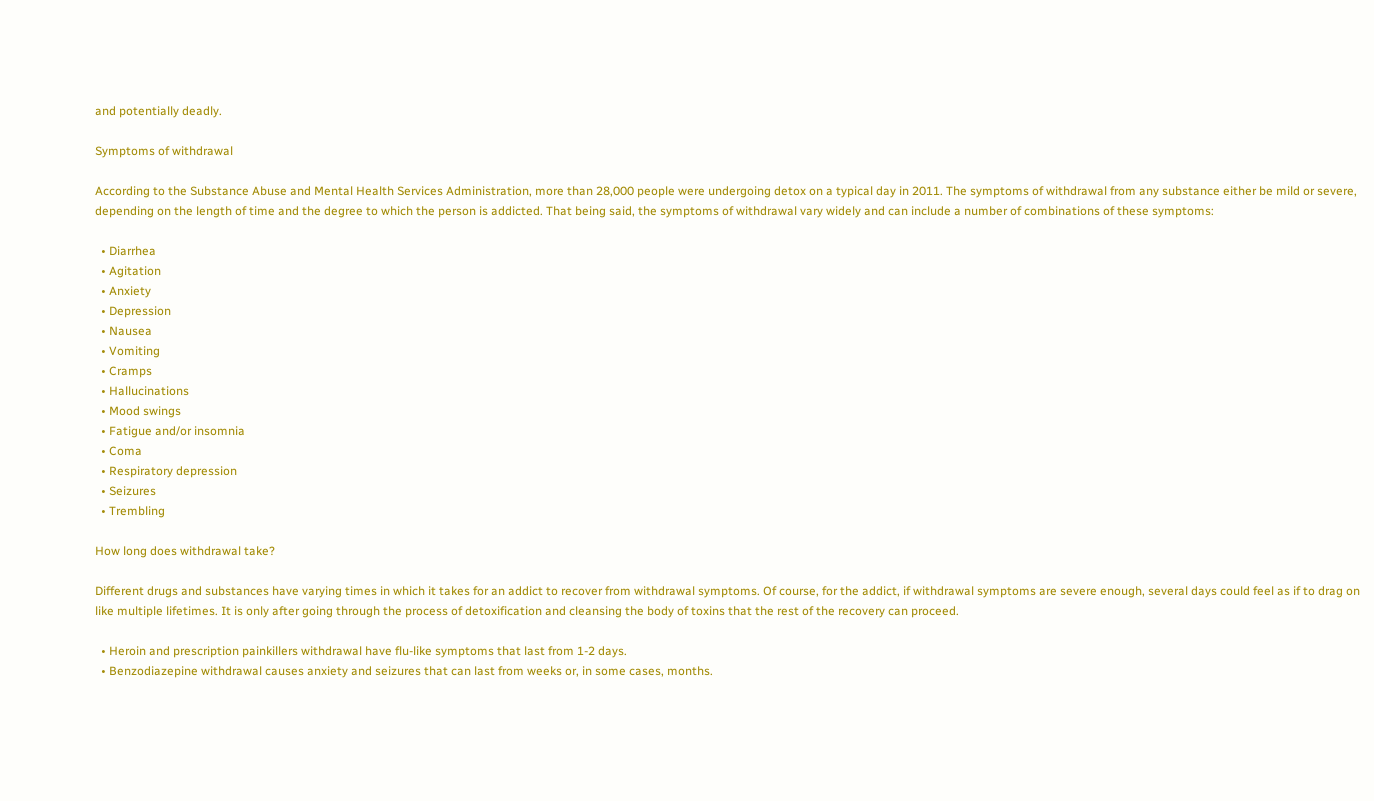and potentially deadly.

Symptoms of withdrawal

According to the Substance Abuse and Mental Health Services Administration, more than 28,000 people were undergoing detox on a typical day in 2011. The symptoms of withdrawal from any substance either be mild or severe, depending on the length of time and the degree to which the person is addicted. That being said, the symptoms of withdrawal vary widely and can include a number of combinations of these symptoms:

  • Diarrhea
  • Agitation
  • Anxiety
  • Depression
  • Nausea
  • Vomiting
  • Cramps
  • Hallucinations
  • Mood swings
  • Fatigue and/or insomnia
  • Coma
  • Respiratory depression
  • Seizures
  • Trembling

How long does withdrawal take?

Different drugs and substances have varying times in which it takes for an addict to recover from withdrawal symptoms. Of course, for the addict, if withdrawal symptoms are severe enough, several days could feel as if to drag on like multiple lifetimes. It is only after going through the process of detoxification and cleansing the body of toxins that the rest of the recovery can proceed.

  • Heroin and prescription painkillers withdrawal have flu-like symptoms that last from 1-2 days.
  • Benzodiazepine withdrawal causes anxiety and seizures that can last from weeks or, in some cases, months.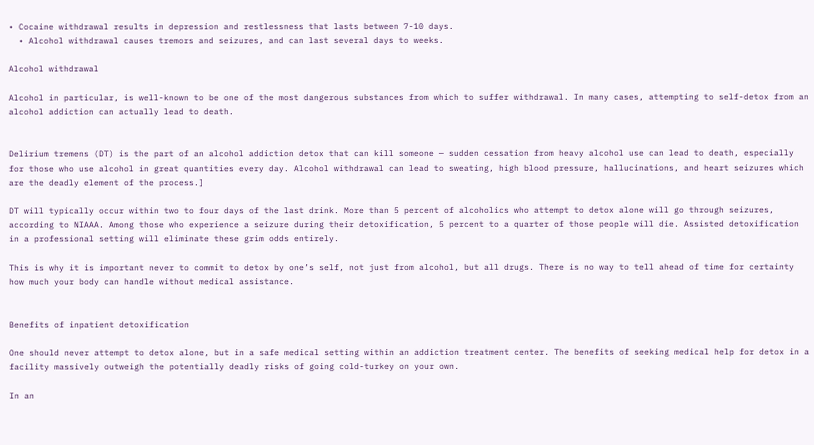• Cocaine withdrawal results in depression and restlessness that lasts between 7-10 days.
  • Alcohol withdrawal causes tremors and seizures, and can last several days to weeks.

Alcohol withdrawal

Alcohol in particular, is well-known to be one of the most dangerous substances from which to suffer withdrawal. In many cases, attempting to self-detox from an alcohol addiction can actually lead to death.


Delirium tremens (DT) is the part of an alcohol addiction detox that can kill someone — sudden cessation from heavy alcohol use can lead to death, especially for those who use alcohol in great quantities every day. Alcohol withdrawal can lead to sweating, high blood pressure, hallucinations, and heart seizures which are the deadly element of the process.]

DT will typically occur within two to four days of the last drink. More than 5 percent of alcoholics who attempt to detox alone will go through seizures, according to NIAAA. Among those who experience a seizure during their detoxification, 5 percent to a quarter of those people will die. Assisted detoxification in a professional setting will eliminate these grim odds entirely.

This is why it is important never to commit to detox by one’s self, not just from alcohol, but all drugs. There is no way to tell ahead of time for certainty how much your body can handle without medical assistance.


Benefits of inpatient detoxification

One should never attempt to detox alone, but in a safe medical setting within an addiction treatment center. The benefits of seeking medical help for detox in a facility massively outweigh the potentially deadly risks of going cold-turkey on your own.

In an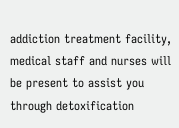addiction treatment facility, medical staff and nurses will be present to assist you through detoxification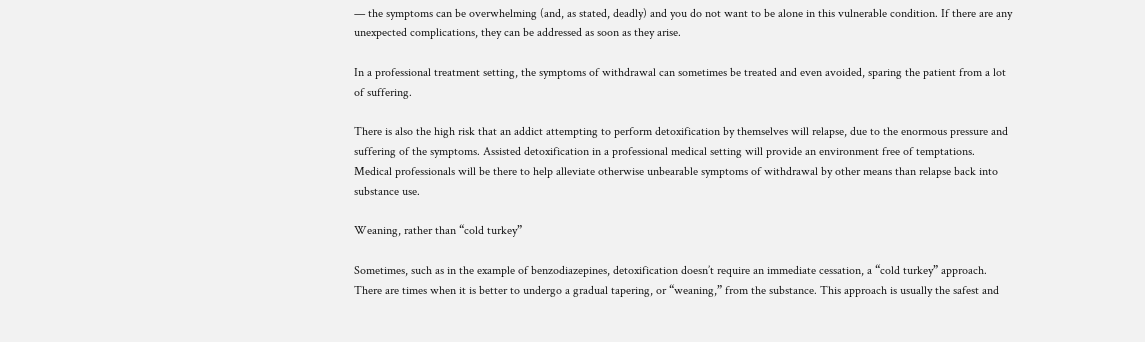— the symptoms can be overwhelming (and, as stated, deadly) and you do not want to be alone in this vulnerable condition. If there are any unexpected complications, they can be addressed as soon as they arise.

In a professional treatment setting, the symptoms of withdrawal can sometimes be treated and even avoided, sparing the patient from a lot of suffering.

There is also the high risk that an addict attempting to perform detoxification by themselves will relapse, due to the enormous pressure and suffering of the symptoms. Assisted detoxification in a professional medical setting will provide an environment free of temptations. Medical professionals will be there to help alleviate otherwise unbearable symptoms of withdrawal by other means than relapse back into substance use.

Weaning, rather than “cold turkey”

Sometimes, such as in the example of benzodiazepines, detoxification doesn’t require an immediate cessation, a “cold turkey” approach. There are times when it is better to undergo a gradual tapering, or “weaning,” from the substance. This approach is usually the safest and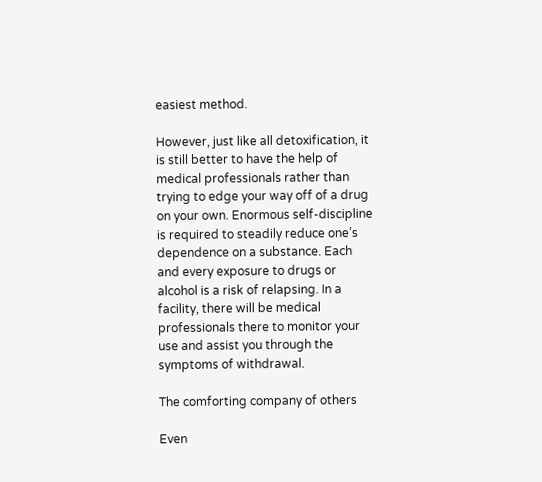easiest method.

However, just like all detoxification, it is still better to have the help of medical professionals rather than trying to edge your way off of a drug on your own. Enormous self-discipline is required to steadily reduce one’s dependence on a substance. Each and every exposure to drugs or alcohol is a risk of relapsing. In a facility, there will be medical professionals there to monitor your use and assist you through the symptoms of withdrawal.

The comforting company of others

Even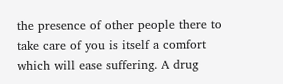the presence of other people there to take care of you is itself a comfort which will ease suffering. A drug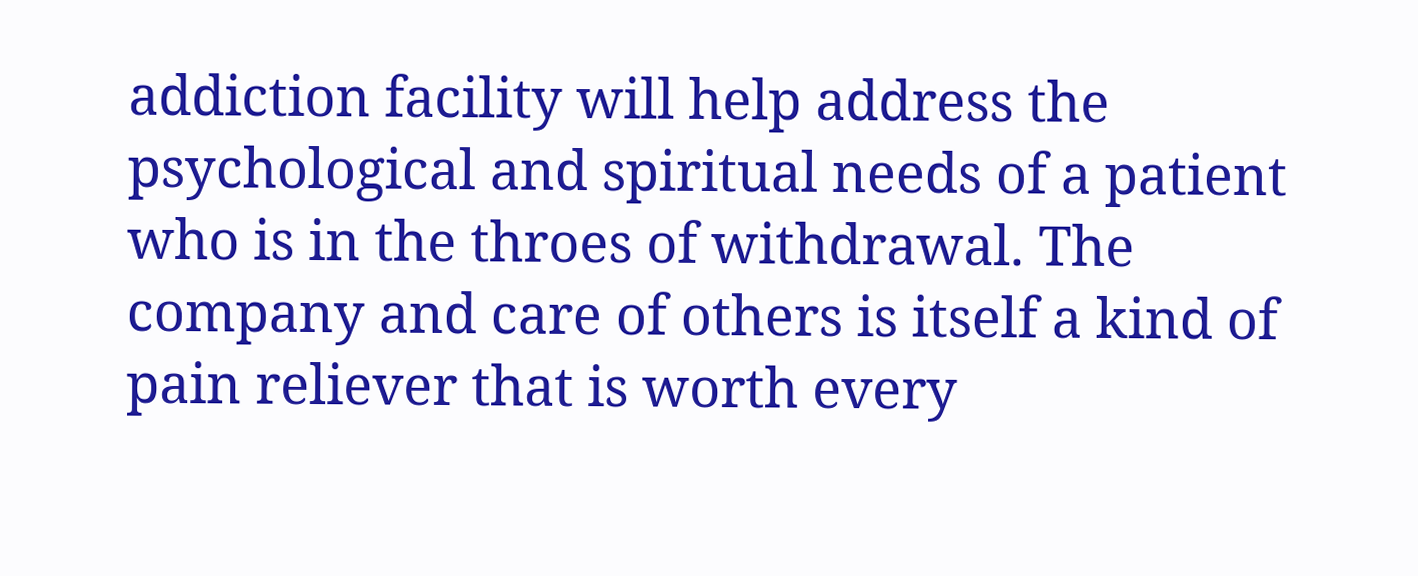addiction facility will help address the psychological and spiritual needs of a patient who is in the throes of withdrawal. The company and care of others is itself a kind of pain reliever that is worth every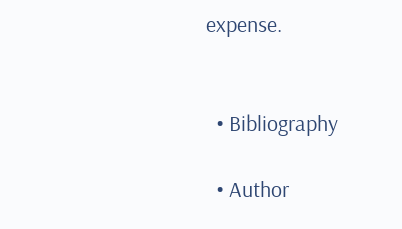expense.


  • Bibliography

  • Author